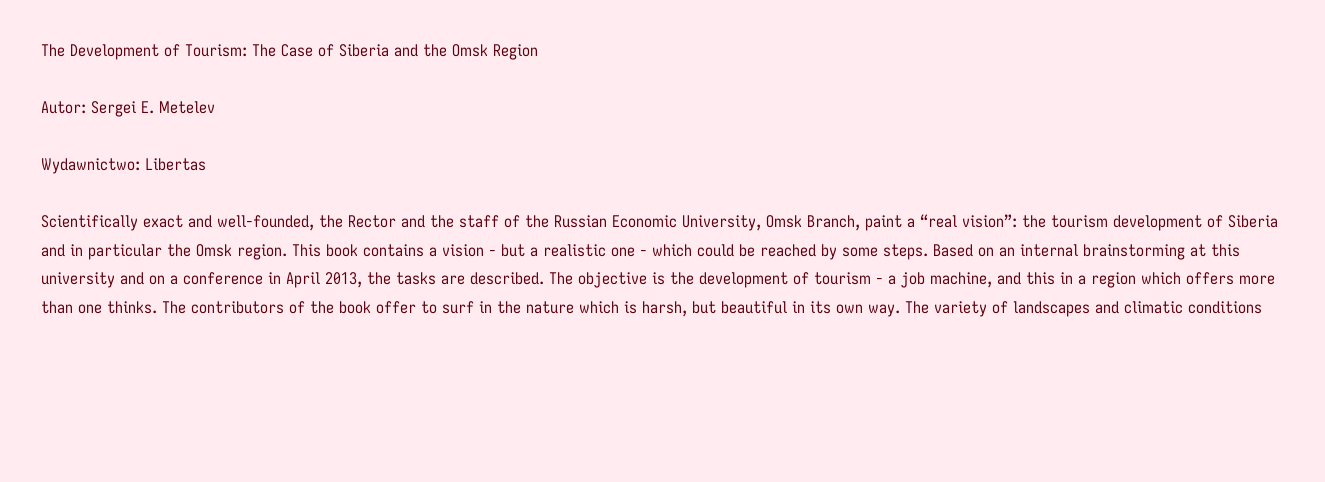The Development of Tourism: The Case of Siberia and the Omsk Region

Autor: Sergei E. Metelev

Wydawnictwo: Libertas

Scientifically exact and well-founded, the Rector and the staff of the Russian Economic University, Omsk Branch, paint a “real vision”: the tourism development of Siberia and in particular the Omsk region. This book contains a vision - but a realistic one - which could be reached by some steps. Based on an internal brainstorming at this university and on a conference in April 2013, the tasks are described. The objective is the development of tourism - a job machine, and this in a region which offers more than one thinks. The contributors of the book offer to surf in the nature which is harsh, but beautiful in its own way. The variety of landscapes and climatic conditions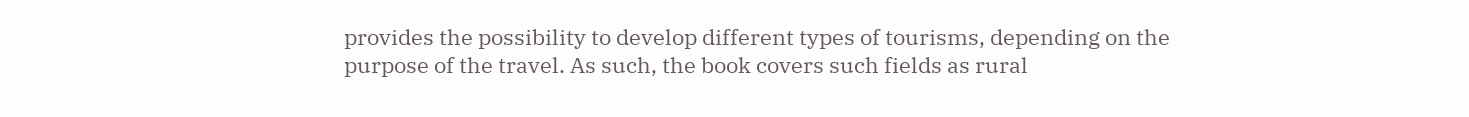provides the possibility to develop different types of tourisms, depending on the purpose of the travel. As such, the book covers such fields as rural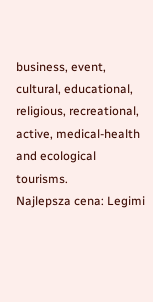business, event, cultural, educational, religious, recreational, active, medical-health and ecological tourisms.
Najlepsza cena: Legimi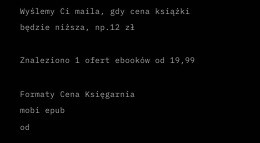Wyślemy Ci maila, gdy cena książki będzie niższa, np.12 zł

Znaleziono 1 ofert ebooków od 19,99

Formaty Cena Księgarnia
mobi epub
od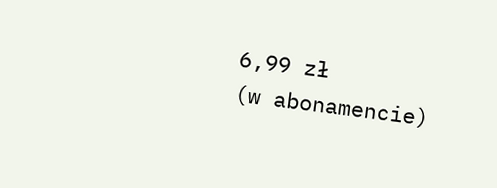6,99 zł
(w abonamencie)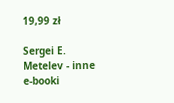19,99 zł

Sergei E. Metelev - inne e-booki